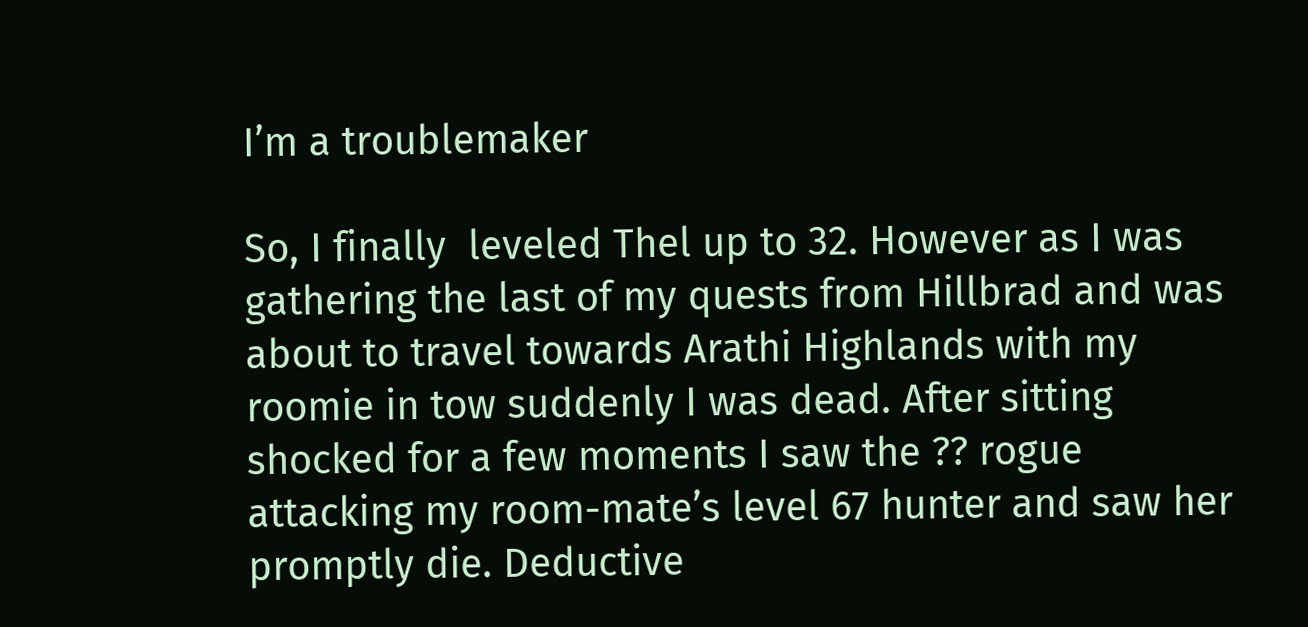I’m a troublemaker

So, I finally  leveled Thel up to 32. However as I was gathering the last of my quests from Hillbrad and was about to travel towards Arathi Highlands with my roomie in tow suddenly I was dead. After sitting shocked for a few moments I saw the ?? rogue attacking my room-mate’s level 67 hunter and saw her promptly die. Deductive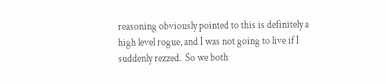reasoning obviously pointed to this is definitely a high level rogue, and I was not going to live if I suddenly rezzed.  So we both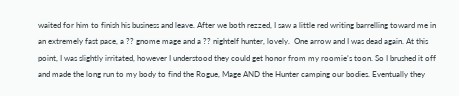waited for him to finish his business and leave. After we both rezzed, I saw a little red writing barrelling toward me in an extremely fast pace, a ?? gnome mage and a ?? nightelf hunter, lovely.  One arrow and I was dead again. At this point, I was slightly irritated, however I understood they could get honor from my roomie’s toon. So I brushed it off and made the long run to my body to find the Rogue, Mage AND the Hunter camping our bodies. Eventually they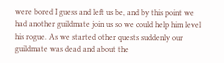were bored I guess and left us be, and by this point we had another guildmate join us so we could help him level his rogue. As we started other quests suddenly our guildmate was dead and about the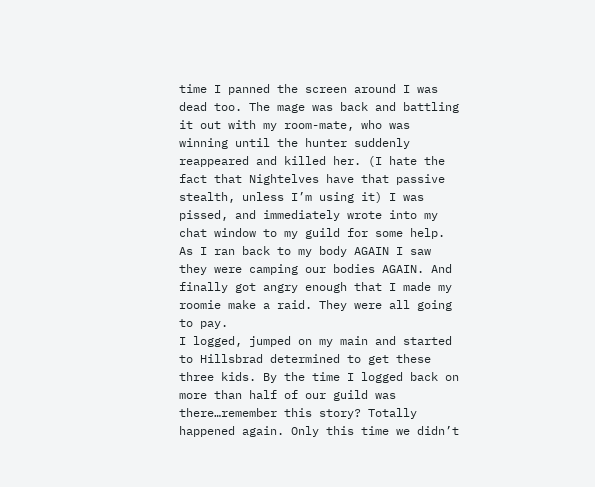time I panned the screen around I was dead too. The mage was back and battling it out with my room-mate, who was winning until the hunter suddenly reappeared and killed her. (I hate the fact that Nightelves have that passive stealth, unless I’m using it) I was pissed, and immediately wrote into my chat window to my guild for some help. As I ran back to my body AGAIN I saw they were camping our bodies AGAIN. And finally got angry enough that I made my roomie make a raid. They were all going to pay.
I logged, jumped on my main and started to Hillsbrad determined to get these three kids. By the time I logged back on more than half of our guild was there…remember this story? Totally happened again. Only this time we didn’t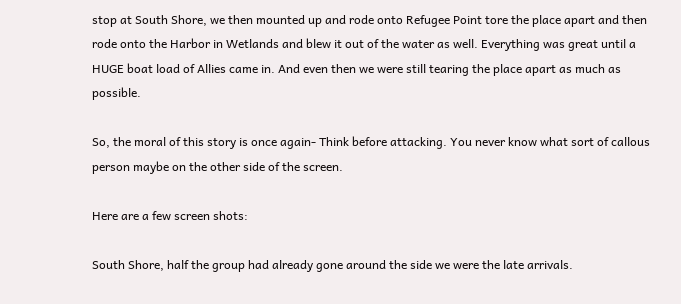stop at South Shore, we then mounted up and rode onto Refugee Point tore the place apart and then rode onto the Harbor in Wetlands and blew it out of the water as well. Everything was great until a HUGE boat load of Allies came in. And even then we were still tearing the place apart as much as possible.

So, the moral of this story is once again- Think before attacking. You never know what sort of callous person maybe on the other side of the screen.

Here are a few screen shots:

South Shore, half the group had already gone around the side we were the late arrivals.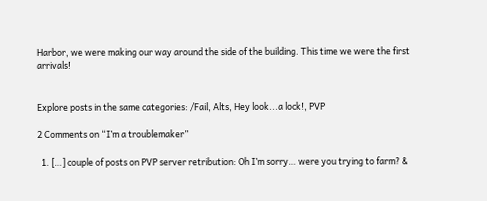Harbor, we were making our way around the side of the building. This time we were the first arrivals!


Explore posts in the same categories: /Fail, Alts, Hey look...a lock!, PVP

2 Comments on “I’m a troublemaker”

  1. […] couple of posts on PVP server retribution: Oh I’m sorry… were you trying to farm? &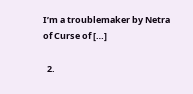I’m a troublemaker by Netra of Curse of […]

  2.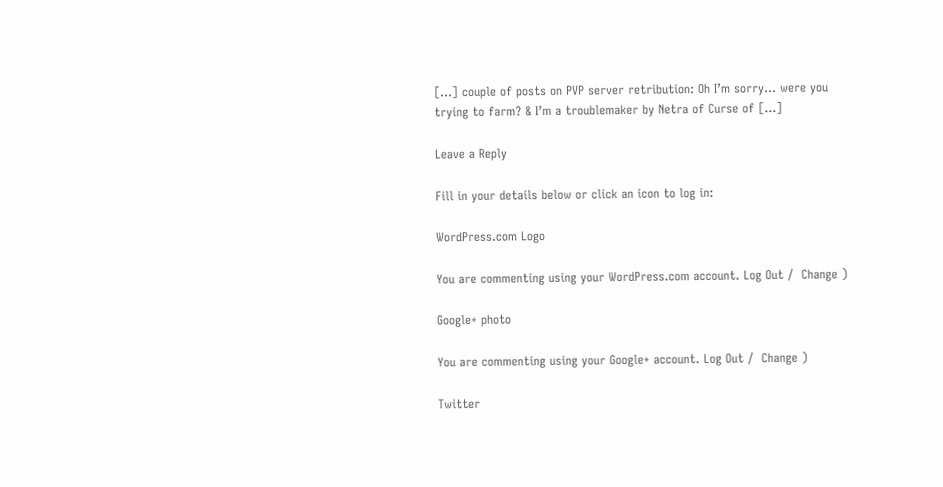[…] couple of posts on PVP server retribution: Oh I’m sorry… were you trying to farm? & I’m a troublemaker by Netra of Curse of […]

Leave a Reply

Fill in your details below or click an icon to log in:

WordPress.com Logo

You are commenting using your WordPress.com account. Log Out /  Change )

Google+ photo

You are commenting using your Google+ account. Log Out /  Change )

Twitter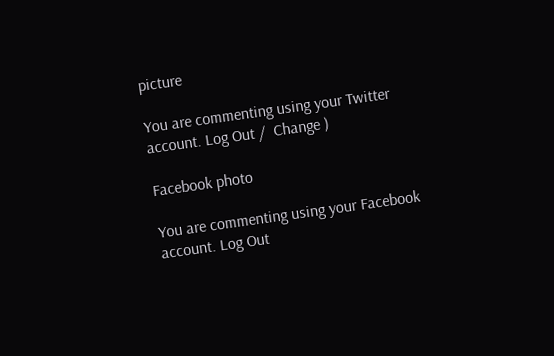picture

You are commenting using your Twitter account. Log Out /  Change )

Facebook photo

You are commenting using your Facebook account. Log Out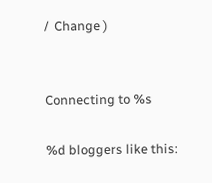/  Change )


Connecting to %s

%d bloggers like this: